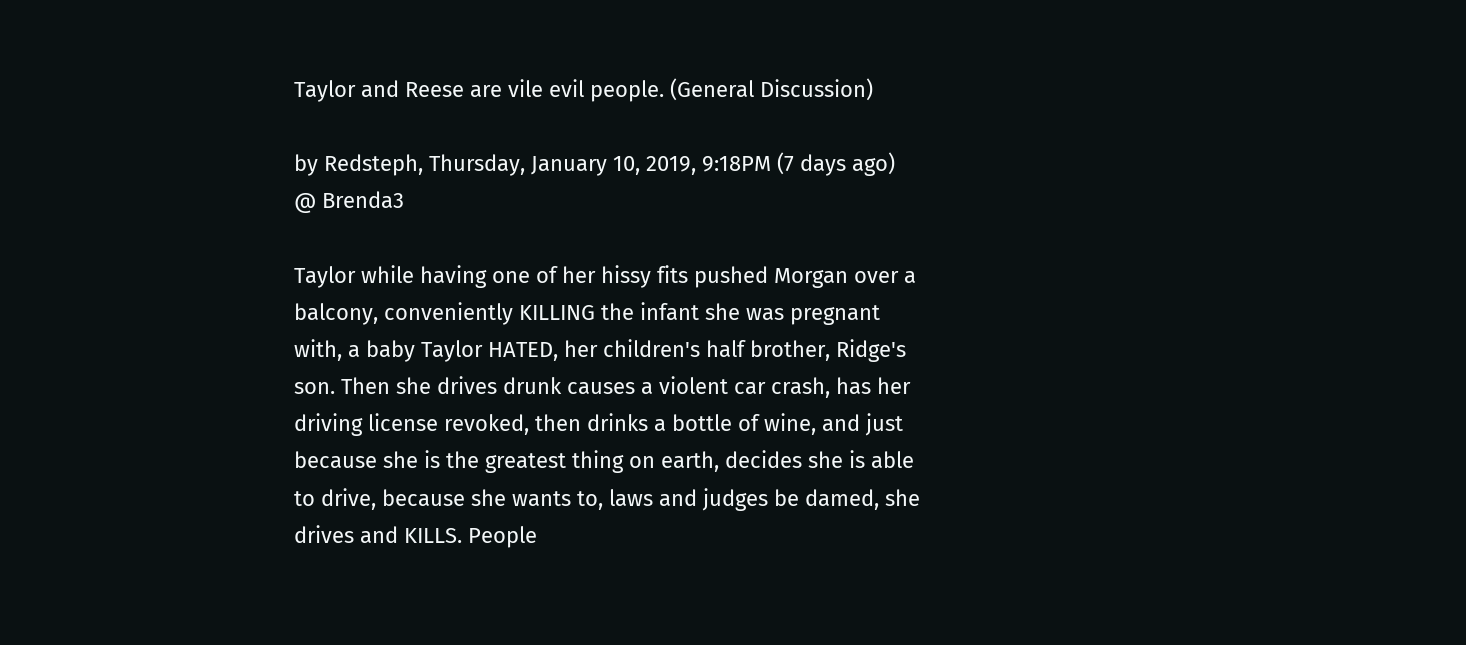Taylor and Reese are vile evil people. (General Discussion)

by Redsteph, Thursday, January 10, 2019, 9:18PM (7 days ago) @ Brenda3

Taylor while having one of her hissy fits pushed Morgan over a balcony, conveniently KILLING the infant she was pregnant with, a baby Taylor HATED, her children's half brother, Ridge's son. Then she drives drunk causes a violent car crash, has her driving license revoked, then drinks a bottle of wine, and just because she is the greatest thing on earth, decides she is able to drive, because she wants to, laws and judges be damed, she drives and KILLS. People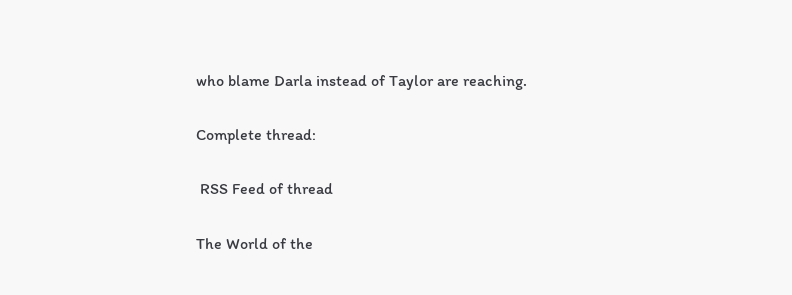who blame Darla instead of Taylor are reaching.

Complete thread:

 RSS Feed of thread

The World of the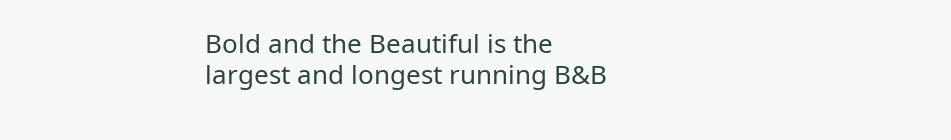Bold and the Beautiful is the largest and longest running B&B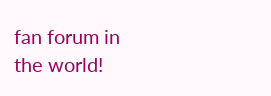fan forum in the world!